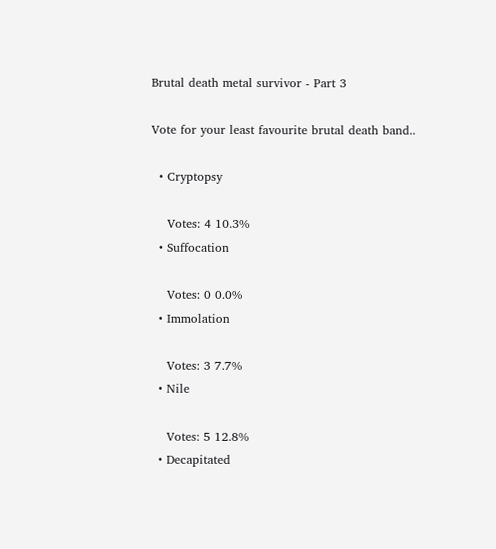Brutal death metal survivor - Part 3

Vote for your least favourite brutal death band..

  • Cryptopsy

    Votes: 4 10.3%
  • Suffocation

    Votes: 0 0.0%
  • Immolation

    Votes: 3 7.7%
  • Nile

    Votes: 5 12.8%
  • Decapitated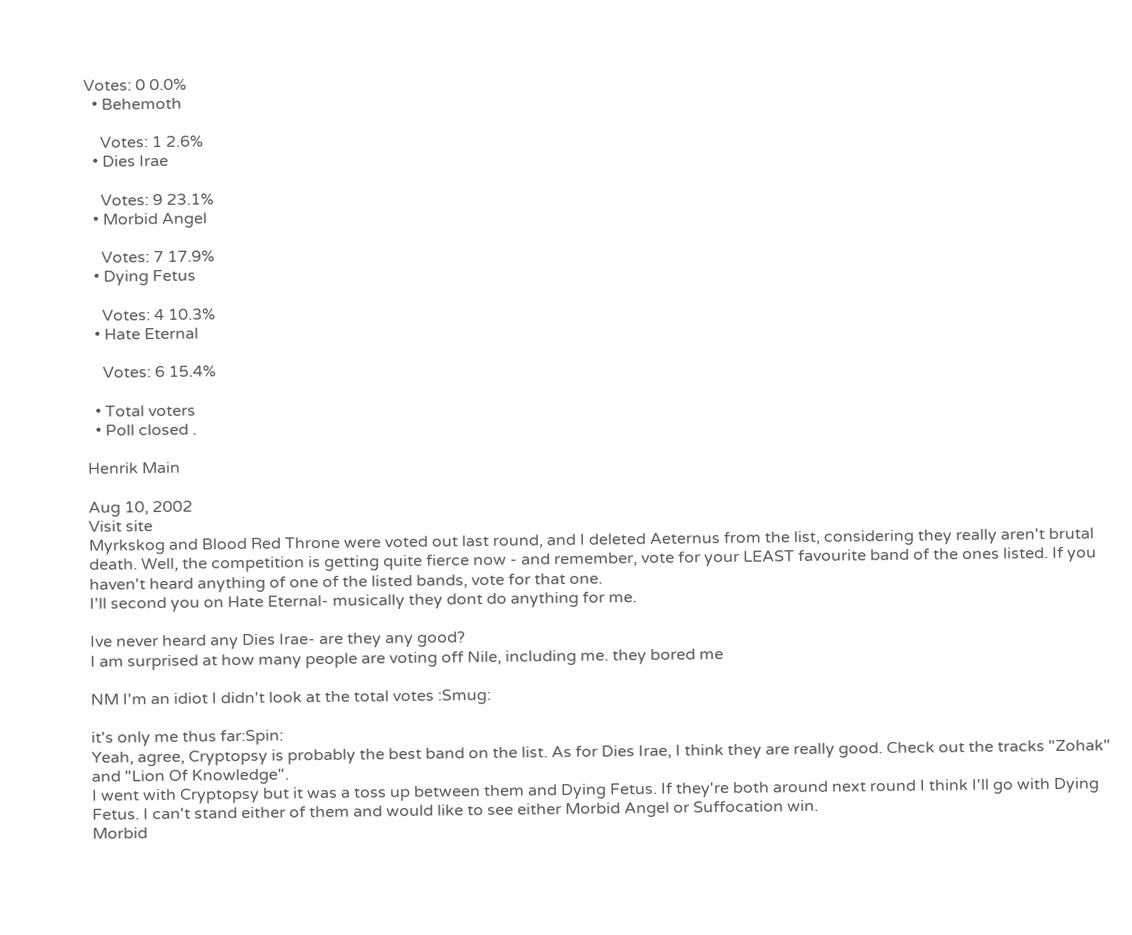Votes: 0 0.0%
  • Behemoth

    Votes: 1 2.6%
  • Dies Irae

    Votes: 9 23.1%
  • Morbid Angel

    Votes: 7 17.9%
  • Dying Fetus

    Votes: 4 10.3%
  • Hate Eternal

    Votes: 6 15.4%

  • Total voters
  • Poll closed .

Henrik Main

Aug 10, 2002
Visit site
Myrkskog and Blood Red Throne were voted out last round, and I deleted Aeternus from the list, considering they really aren't brutal death. Well, the competition is getting quite fierce now - and remember, vote for your LEAST favourite band of the ones listed. If you haven't heard anything of one of the listed bands, vote for that one.
I'll second you on Hate Eternal- musically they dont do anything for me.

Ive never heard any Dies Irae- are they any good?
I am surprised at how many people are voting off Nile, including me. they bored me

NM I'm an idiot I didn't look at the total votes :Smug:

it's only me thus far:Spin:
Yeah, agree, Cryptopsy is probably the best band on the list. As for Dies Irae, I think they are really good. Check out the tracks "Zohak" and "Lion Of Knowledge".
I went with Cryptopsy but it was a toss up between them and Dying Fetus. If they're both around next round I think I'll go with Dying Fetus. I can't stand either of them and would like to see either Morbid Angel or Suffocation win.
Morbid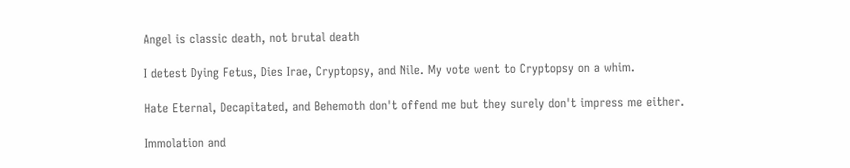Angel is classic death, not brutal death

I detest Dying Fetus, Dies Irae, Cryptopsy, and Nile. My vote went to Cryptopsy on a whim.

Hate Eternal, Decapitated, and Behemoth don't offend me but they surely don't impress me either.

Immolation and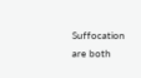Suffocation are both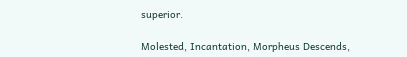superior.

Molested, Incantation, Morpheus Descends,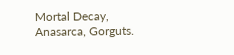Mortal Decay, Anasarca, Gorguts.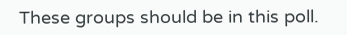These groups should be in this poll.